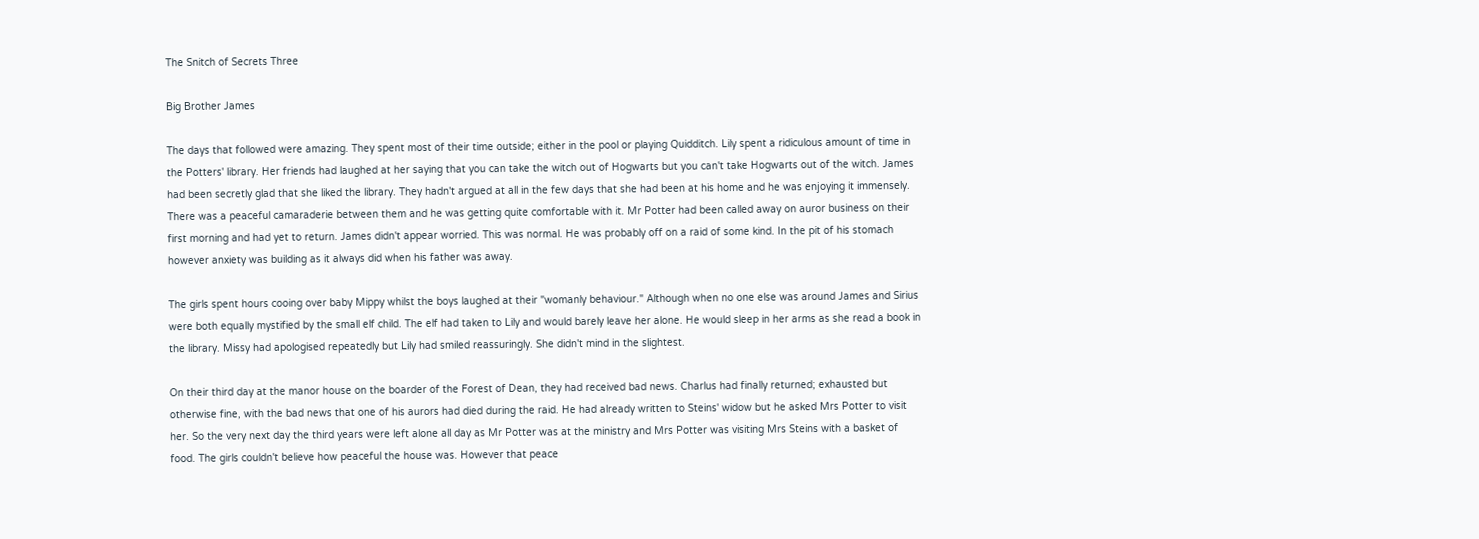The Snitch of Secrets Three

Big Brother James

The days that followed were amazing. They spent most of their time outside; either in the pool or playing Quidditch. Lily spent a ridiculous amount of time in the Potters' library. Her friends had laughed at her saying that you can take the witch out of Hogwarts but you can't take Hogwarts out of the witch. James had been secretly glad that she liked the library. They hadn't argued at all in the few days that she had been at his home and he was enjoying it immensely. There was a peaceful camaraderie between them and he was getting quite comfortable with it. Mr Potter had been called away on auror business on their first morning and had yet to return. James didn't appear worried. This was normal. He was probably off on a raid of some kind. In the pit of his stomach however anxiety was building as it always did when his father was away.

The girls spent hours cooing over baby Mippy whilst the boys laughed at their "womanly behaviour." Although when no one else was around James and Sirius were both equally mystified by the small elf child. The elf had taken to Lily and would barely leave her alone. He would sleep in her arms as she read a book in the library. Missy had apologised repeatedly but Lily had smiled reassuringly. She didn't mind in the slightest.

On their third day at the manor house on the boarder of the Forest of Dean, they had received bad news. Charlus had finally returned; exhausted but otherwise fine, with the bad news that one of his aurors had died during the raid. He had already written to Steins' widow but he asked Mrs Potter to visit her. So the very next day the third years were left alone all day as Mr Potter was at the ministry and Mrs Potter was visiting Mrs Steins with a basket of food. The girls couldn't believe how peaceful the house was. However that peace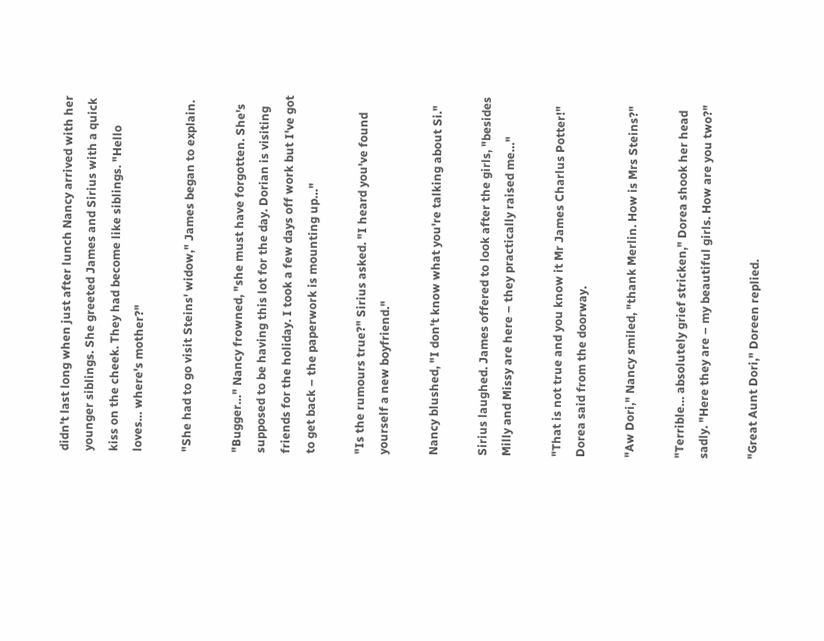didn't last long when just after lunch Nancy arrived with her younger siblings. She greeted James and Sirius with a quick kiss on the cheek. They had become like siblings. "Hello loves… where's mother?"

"She had to go visit Steins' widow," James began to explain.

"Bugger…" Nancy frowned, "she must have forgotten. She's supposed to be having this lot for the day. Dorian is visiting friends for the holiday. I took a few days off work but I've got to get back – the paperwork is mounting up…"

"Is the rumours true?" Sirius asked. "I heard you've found yourself a new boyfriend."

Nancy blushed, "I don't know what you're talking about Si."

Sirius laughed. James offered to look after the girls, "besides Milly and Missy are here – they practically raised me…"

"That is not true and you know it Mr James Charlus Potter!" Dorea said from the doorway.

"Aw Dori," Nancy smiled, "thank Merlin. How is Mrs Steins?"

"Terrible… absolutely grief stricken," Dorea shook her head sadly. "Here they are – my beautiful girls. How are you two?"

"Great Aunt Dori," Doreen replied.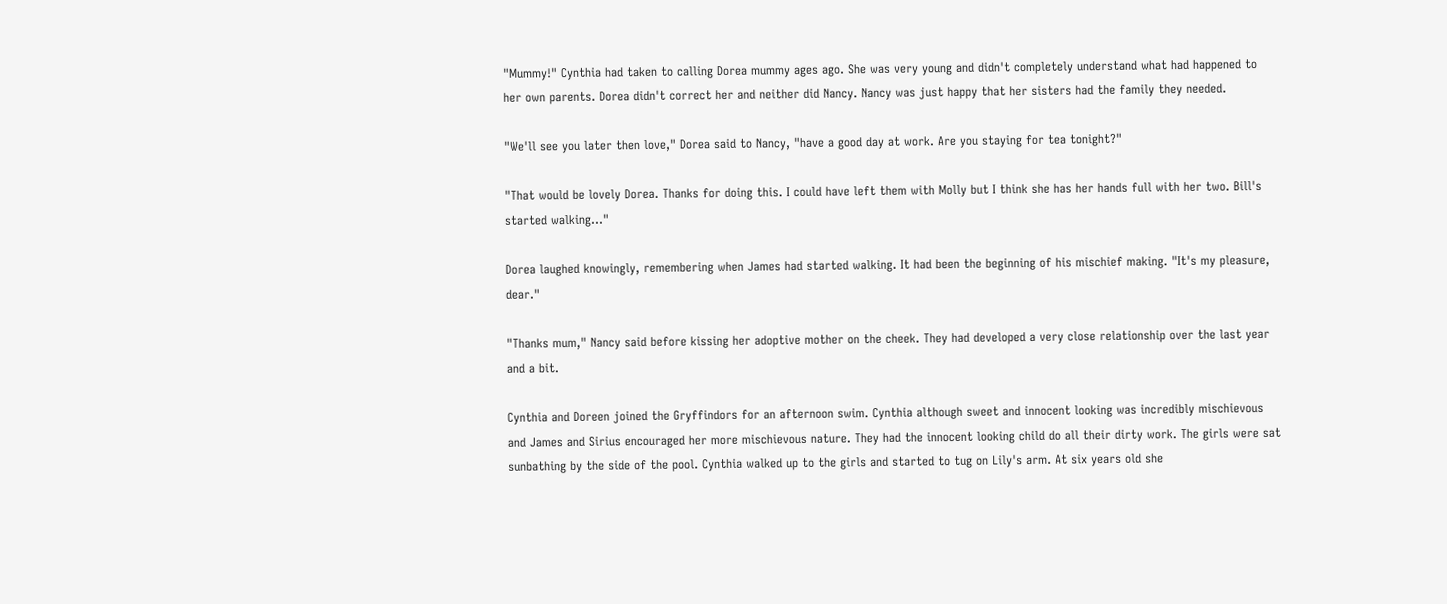"Mummy!" Cynthia had taken to calling Dorea mummy ages ago. She was very young and didn't completely understand what had happened to her own parents. Dorea didn't correct her and neither did Nancy. Nancy was just happy that her sisters had the family they needed.

"We'll see you later then love," Dorea said to Nancy, "have a good day at work. Are you staying for tea tonight?"

"That would be lovely Dorea. Thanks for doing this. I could have left them with Molly but I think she has her hands full with her two. Bill's started walking…"

Dorea laughed knowingly, remembering when James had started walking. It had been the beginning of his mischief making. "It's my pleasure, dear."

"Thanks mum," Nancy said before kissing her adoptive mother on the cheek. They had developed a very close relationship over the last year and a bit.

Cynthia and Doreen joined the Gryffindors for an afternoon swim. Cynthia although sweet and innocent looking was incredibly mischievous and James and Sirius encouraged her more mischievous nature. They had the innocent looking child do all their dirty work. The girls were sat sunbathing by the side of the pool. Cynthia walked up to the girls and started to tug on Lily's arm. At six years old she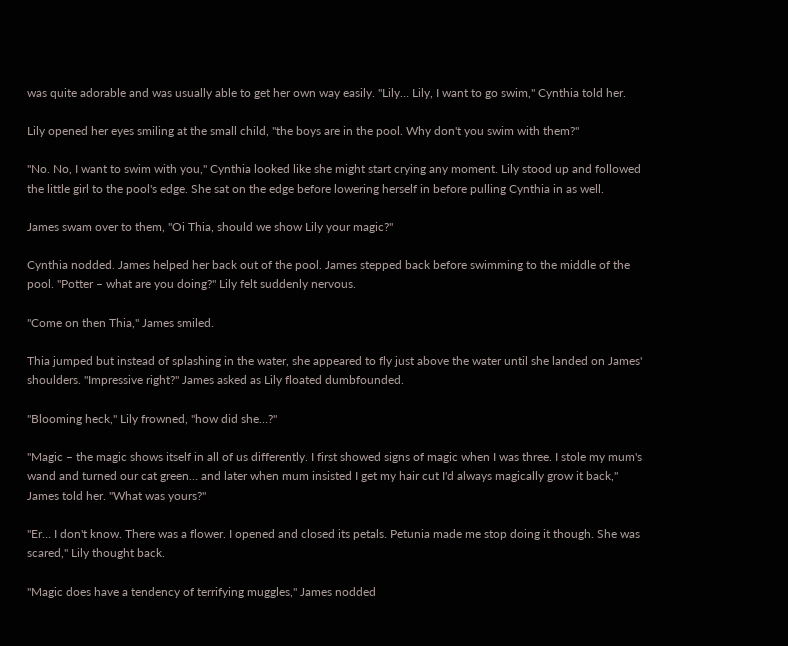was quite adorable and was usually able to get her own way easily. "Lily… Lily, I want to go swim," Cynthia told her.

Lily opened her eyes smiling at the small child, "the boys are in the pool. Why don't you swim with them?"

"No. No, I want to swim with you," Cynthia looked like she might start crying any moment. Lily stood up and followed the little girl to the pool's edge. She sat on the edge before lowering herself in before pulling Cynthia in as well.

James swam over to them, "Oi Thia, should we show Lily your magic?"

Cynthia nodded. James helped her back out of the pool. James stepped back before swimming to the middle of the pool. "Potter – what are you doing?" Lily felt suddenly nervous.

"Come on then Thia," James smiled.

Thia jumped but instead of splashing in the water, she appeared to fly just above the water until she landed on James' shoulders. "Impressive right?" James asked as Lily floated dumbfounded.

"Blooming heck," Lily frowned, "how did she…?"

"Magic – the magic shows itself in all of us differently. I first showed signs of magic when I was three. I stole my mum's wand and turned our cat green… and later when mum insisted I get my hair cut I'd always magically grow it back," James told her. "What was yours?"

"Er… I don't know. There was a flower. I opened and closed its petals. Petunia made me stop doing it though. She was scared," Lily thought back.

"Magic does have a tendency of terrifying muggles," James nodded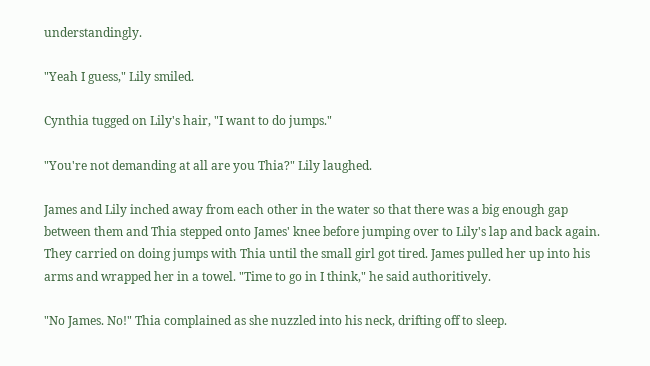understandingly.

"Yeah I guess," Lily smiled.

Cynthia tugged on Lily's hair, "I want to do jumps."

"You're not demanding at all are you Thia?" Lily laughed.

James and Lily inched away from each other in the water so that there was a big enough gap between them and Thia stepped onto James' knee before jumping over to Lily's lap and back again. They carried on doing jumps with Thia until the small girl got tired. James pulled her up into his arms and wrapped her in a towel. "Time to go in I think," he said authoritively.

"No James. No!" Thia complained as she nuzzled into his neck, drifting off to sleep.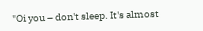"Oi you – don't sleep. It's almost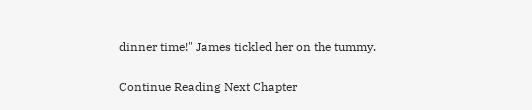dinner time!" James tickled her on the tummy.

Continue Reading Next Chapter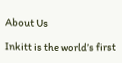About Us

Inkitt is the world’s first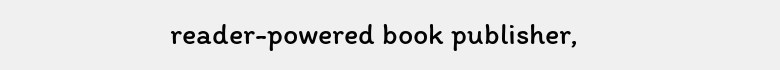reader-powered book publisher,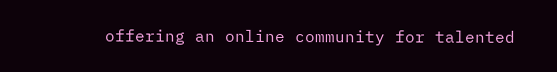offering an online community for talented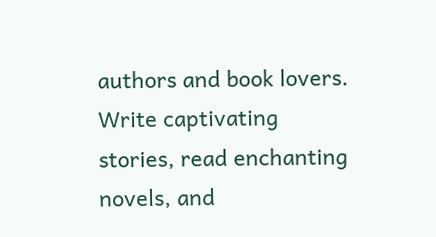authors and book lovers. Write captivating stories, read enchanting novels, and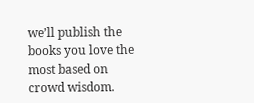we’ll publish the books you love the most based on crowd wisdom.